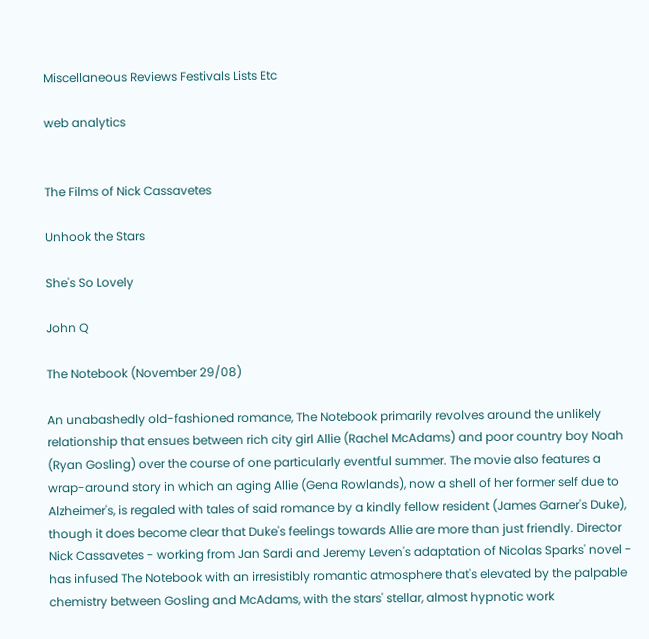Miscellaneous Reviews Festivals Lists Etc

web analytics


The Films of Nick Cassavetes

Unhook the Stars

She's So Lovely

John Q

The Notebook (November 29/08)

An unabashedly old-fashioned romance, The Notebook primarily revolves around the unlikely relationship that ensues between rich city girl Allie (Rachel McAdams) and poor country boy Noah (Ryan Gosling) over the course of one particularly eventful summer. The movie also features a wrap-around story in which an aging Allie (Gena Rowlands), now a shell of her former self due to Alzheimer's, is regaled with tales of said romance by a kindly fellow resident (James Garner's Duke), though it does become clear that Duke's feelings towards Allie are more than just friendly. Director Nick Cassavetes - working from Jan Sardi and Jeremy Leven's adaptation of Nicolas Sparks' novel - has infused The Notebook with an irresistibly romantic atmosphere that's elevated by the palpable chemistry between Gosling and McAdams, with the stars' stellar, almost hypnotic work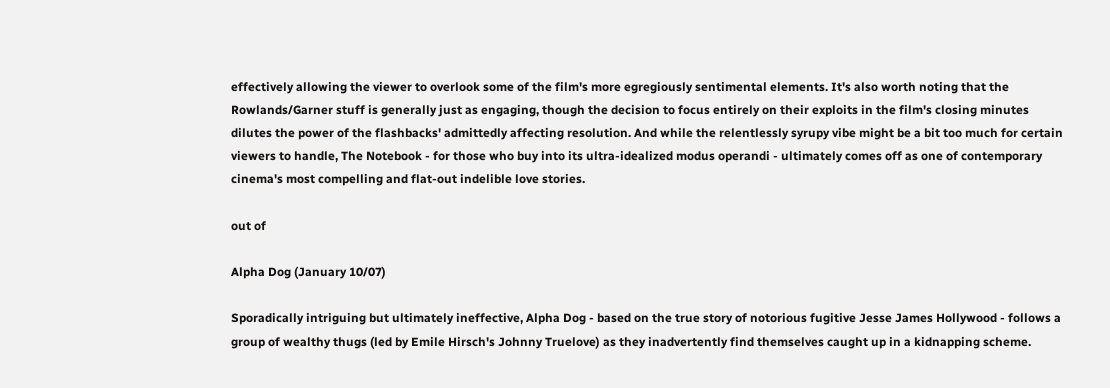effectively allowing the viewer to overlook some of the film's more egregiously sentimental elements. It's also worth noting that the Rowlands/Garner stuff is generally just as engaging, though the decision to focus entirely on their exploits in the film's closing minutes dilutes the power of the flashbacks' admittedly affecting resolution. And while the relentlessly syrupy vibe might be a bit too much for certain viewers to handle, The Notebook - for those who buy into its ultra-idealized modus operandi - ultimately comes off as one of contemporary cinema's most compelling and flat-out indelible love stories.

out of

Alpha Dog (January 10/07)

Sporadically intriguing but ultimately ineffective, Alpha Dog - based on the true story of notorious fugitive Jesse James Hollywood - follows a group of wealthy thugs (led by Emile Hirsch's Johnny Truelove) as they inadvertently find themselves caught up in a kidnapping scheme.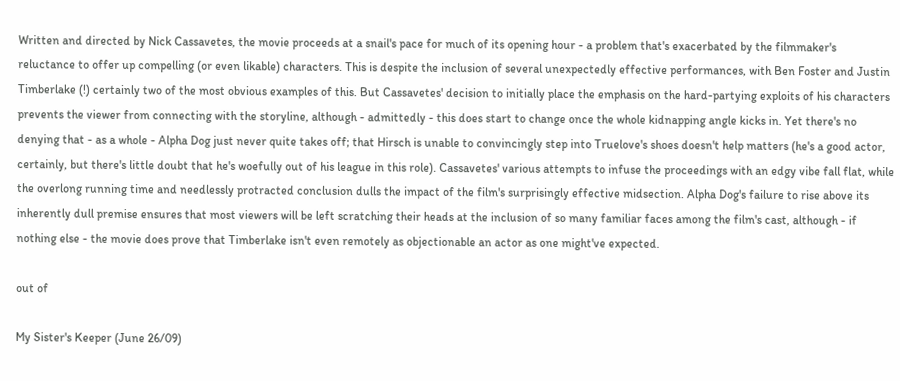Written and directed by Nick Cassavetes, the movie proceeds at a snail's pace for much of its opening hour - a problem that's exacerbated by the filmmaker's reluctance to offer up compelling (or even likable) characters. This is despite the inclusion of several unexpectedly effective performances, with Ben Foster and Justin Timberlake (!) certainly two of the most obvious examples of this. But Cassavetes' decision to initially place the emphasis on the hard-partying exploits of his characters prevents the viewer from connecting with the storyline, although - admittedly - this does start to change once the whole kidnapping angle kicks in. Yet there's no denying that - as a whole - Alpha Dog just never quite takes off; that Hirsch is unable to convincingly step into Truelove's shoes doesn't help matters (he's a good actor, certainly, but there's little doubt that he's woefully out of his league in this role). Cassavetes' various attempts to infuse the proceedings with an edgy vibe fall flat, while the overlong running time and needlessly protracted conclusion dulls the impact of the film's surprisingly effective midsection. Alpha Dog's failure to rise above its inherently dull premise ensures that most viewers will be left scratching their heads at the inclusion of so many familiar faces among the film's cast, although - if nothing else - the movie does prove that Timberlake isn't even remotely as objectionable an actor as one might've expected.

out of

My Sister's Keeper (June 26/09)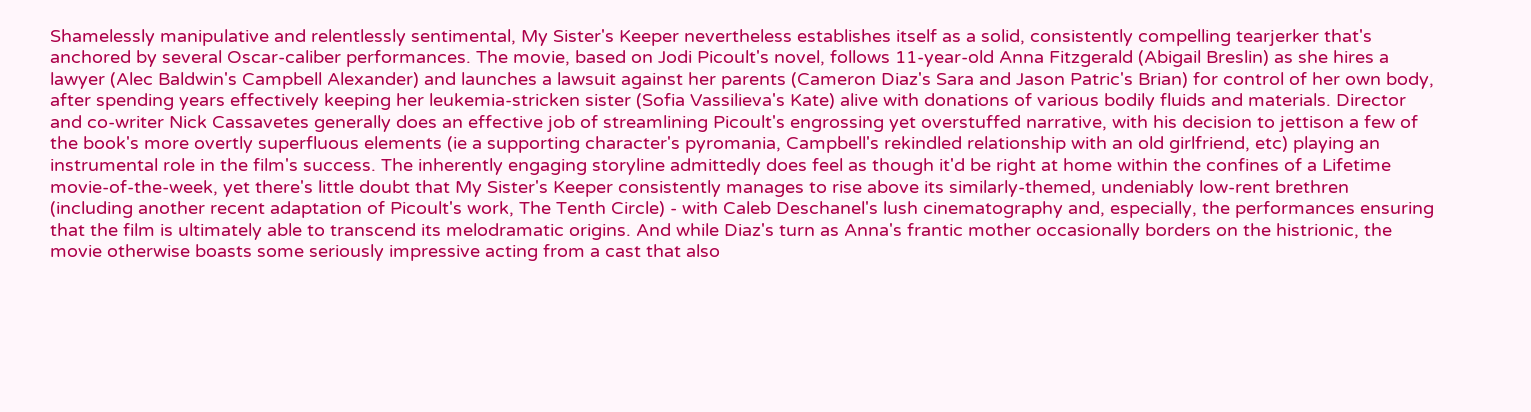Shamelessly manipulative and relentlessly sentimental, My Sister's Keeper nevertheless establishes itself as a solid, consistently compelling tearjerker that's anchored by several Oscar-caliber performances. The movie, based on Jodi Picoult's novel, follows 11-year-old Anna Fitzgerald (Abigail Breslin) as she hires a lawyer (Alec Baldwin's Campbell Alexander) and launches a lawsuit against her parents (Cameron Diaz's Sara and Jason Patric's Brian) for control of her own body, after spending years effectively keeping her leukemia-stricken sister (Sofia Vassilieva's Kate) alive with donations of various bodily fluids and materials. Director and co-writer Nick Cassavetes generally does an effective job of streamlining Picoult's engrossing yet overstuffed narrative, with his decision to jettison a few of the book's more overtly superfluous elements (ie a supporting character's pyromania, Campbell's rekindled relationship with an old girlfriend, etc) playing an instrumental role in the film's success. The inherently engaging storyline admittedly does feel as though it'd be right at home within the confines of a Lifetime movie-of-the-week, yet there's little doubt that My Sister's Keeper consistently manages to rise above its similarly-themed, undeniably low-rent brethren (including another recent adaptation of Picoult's work, The Tenth Circle) - with Caleb Deschanel's lush cinematography and, especially, the performances ensuring that the film is ultimately able to transcend its melodramatic origins. And while Diaz's turn as Anna's frantic mother occasionally borders on the histrionic, the movie otherwise boasts some seriously impressive acting from a cast that also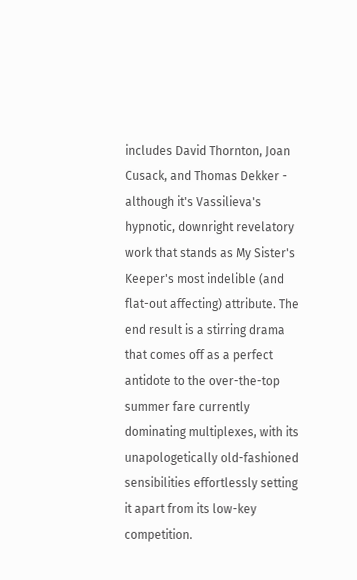includes David Thornton, Joan Cusack, and Thomas Dekker - although it's Vassilieva's hypnotic, downright revelatory work that stands as My Sister's Keeper's most indelible (and flat-out affecting) attribute. The end result is a stirring drama that comes off as a perfect antidote to the over-the-top summer fare currently dominating multiplexes, with its unapologetically old-fashioned sensibilities effortlessly setting it apart from its low-key competition.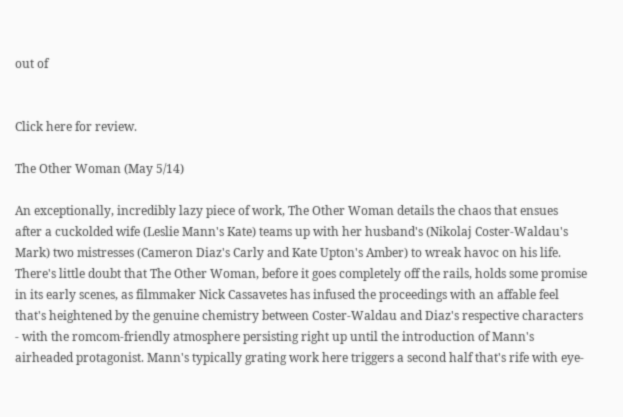out of


Click here for review.

The Other Woman (May 5/14)

An exceptionally, incredibly lazy piece of work, The Other Woman details the chaos that ensues after a cuckolded wife (Leslie Mann's Kate) teams up with her husband's (Nikolaj Coster-Waldau's Mark) two mistresses (Cameron Diaz's Carly and Kate Upton's Amber) to wreak havoc on his life. There's little doubt that The Other Woman, before it goes completely off the rails, holds some promise in its early scenes, as filmmaker Nick Cassavetes has infused the proceedings with an affable feel that's heightened by the genuine chemistry between Coster-Waldau and Diaz's respective characters - with the romcom-friendly atmosphere persisting right up until the introduction of Mann's airheaded protagonist. Mann's typically grating work here triggers a second half that's rife with eye-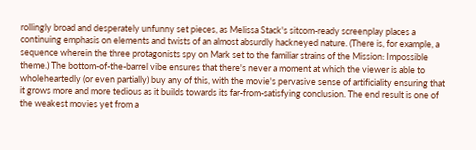rollingly broad and desperately unfunny set pieces, as Melissa Stack's sitcom-ready screenplay places a continuing emphasis on elements and twists of an almost absurdly hackneyed nature. (There is, for example, a sequence wherein the three protagonists spy on Mark set to the familiar strains of the Mission: Impossible theme.) The bottom-of-the-barrel vibe ensures that there's never a moment at which the viewer is able to wholeheartedly (or even partially) buy any of this, with the movie's pervasive sense of artificiality ensuring that it grows more and more tedious as it builds towards its far-from-satisfying conclusion. The end result is one of the weakest movies yet from a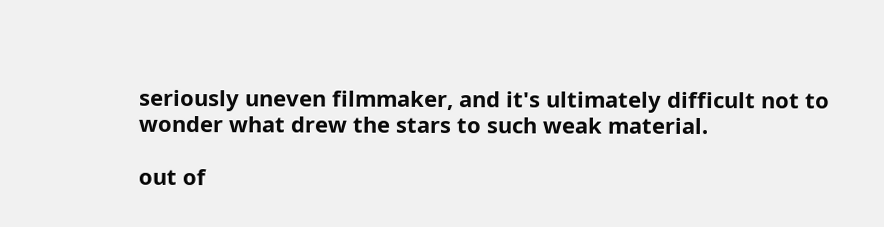seriously uneven filmmaker, and it's ultimately difficult not to wonder what drew the stars to such weak material.

out of